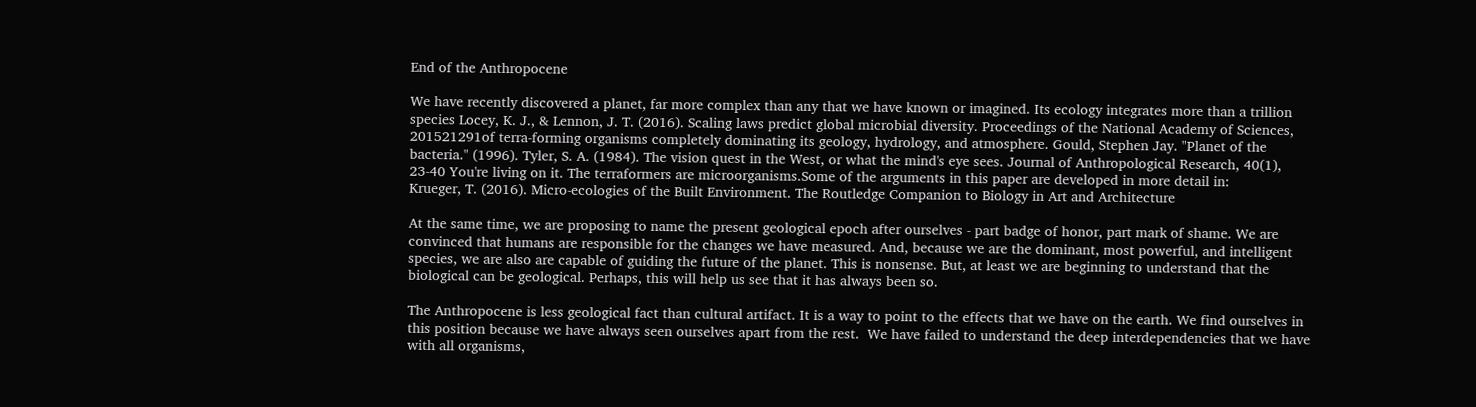End of the Anthropocene

We have recently discovered a planet, far more complex than any that we have known or imagined. Its ecology integrates more than a trillion species Locey, K. J., & Lennon, J. T. (2016). Scaling laws predict global microbial diversity. Proceedings of the National Academy of Sciences, 201521291of terra-forming organisms completely dominating its geology, hydrology, and atmosphere. Gould, Stephen Jay. "Planet of the bacteria." (1996). Tyler, S. A. (1984). The vision quest in the West, or what the mind's eye sees. Journal of Anthropological Research, 40(1), 23-40 You're living on it. The terraformers are microorganisms.Some of the arguments in this paper are developed in more detail in:
Krueger, T. (2016). Micro-ecologies of the Built Environment. The Routledge Companion to Biology in Art and Architecture

At the same time, we are proposing to name the present geological epoch after ourselves - part badge of honor, part mark of shame. We are convinced that humans are responsible for the changes we have measured. And, because we are the dominant, most powerful, and intelligent species, we are also are capable of guiding the future of the planet. This is nonsense. But, at least we are beginning to understand that the biological can be geological. Perhaps, this will help us see that it has always been so.

The Anthropocene is less geological fact than cultural artifact. It is a way to point to the effects that we have on the earth. We find ourselves in this position because we have always seen ourselves apart from the rest.  We have failed to understand the deep interdependencies that we have with all organisms,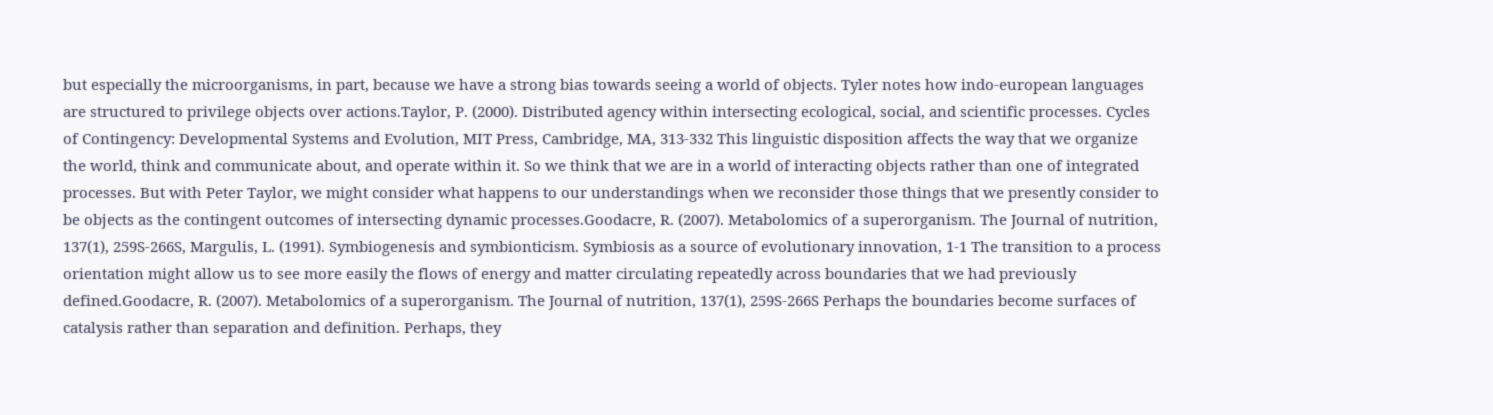but especially the microorganisms, in part, because we have a strong bias towards seeing a world of objects. Tyler notes how indo-european languages are structured to privilege objects over actions.Taylor, P. (2000). Distributed agency within intersecting ecological, social, and scientific processes. Cycles of Contingency: Developmental Systems and Evolution, MIT Press, Cambridge, MA, 313-332 This linguistic disposition affects the way that we organize the world, think and communicate about, and operate within it. So we think that we are in a world of interacting objects rather than one of integrated processes. But with Peter Taylor, we might consider what happens to our understandings when we reconsider those things that we presently consider to be objects as the contingent outcomes of intersecting dynamic processes.Goodacre, R. (2007). Metabolomics of a superorganism. The Journal of nutrition, 137(1), 259S-266S, Margulis, L. (1991). Symbiogenesis and symbionticism. Symbiosis as a source of evolutionary innovation, 1-1 The transition to a process orientation might allow us to see more easily the flows of energy and matter circulating repeatedly across boundaries that we had previously defined.Goodacre, R. (2007). Metabolomics of a superorganism. The Journal of nutrition, 137(1), 259S-266S Perhaps the boundaries become surfaces of catalysis rather than separation and definition. Perhaps, they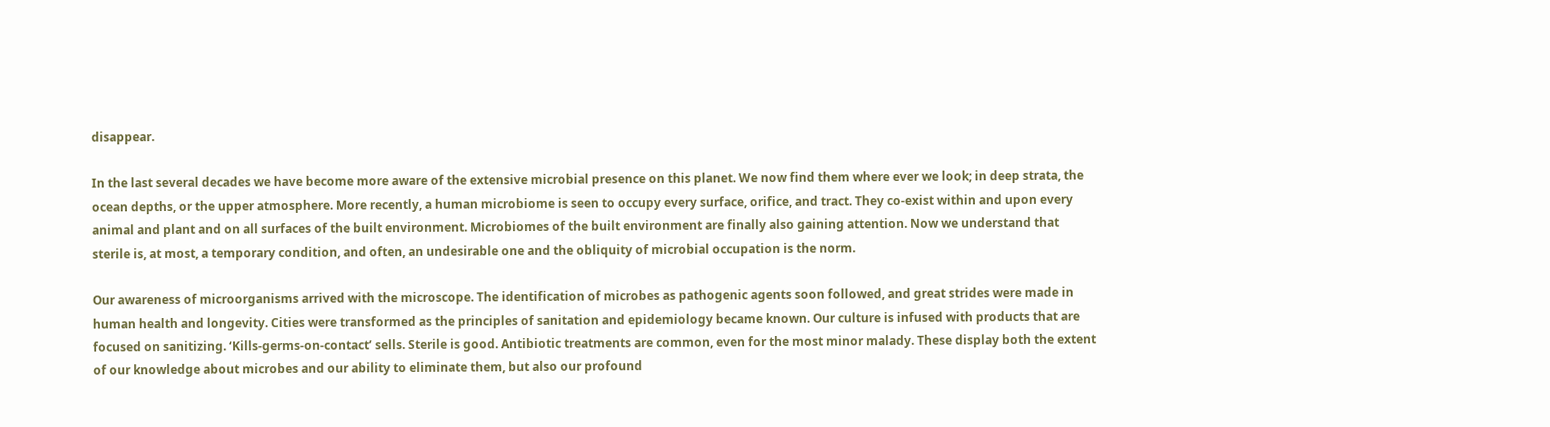disappear.

In the last several decades we have become more aware of the extensive microbial presence on this planet. We now find them where ever we look; in deep strata, the ocean depths, or the upper atmosphere. More recently, a human microbiome is seen to occupy every surface, orifice, and tract. They co-exist within and upon every animal and plant and on all surfaces of the built environment. Microbiomes of the built environment are finally also gaining attention. Now we understand that sterile is, at most, a temporary condition, and often, an undesirable one and the obliquity of microbial occupation is the norm.

Our awareness of microorganisms arrived with the microscope. The identification of microbes as pathogenic agents soon followed, and great strides were made in human health and longevity. Cities were transformed as the principles of sanitation and epidemiology became known. Our culture is infused with products that are focused on sanitizing. ‘Kills-germs-on-contact’ sells. Sterile is good. Antibiotic treatments are common, even for the most minor malady. These display both the extent of our knowledge about microbes and our ability to eliminate them, but also our profound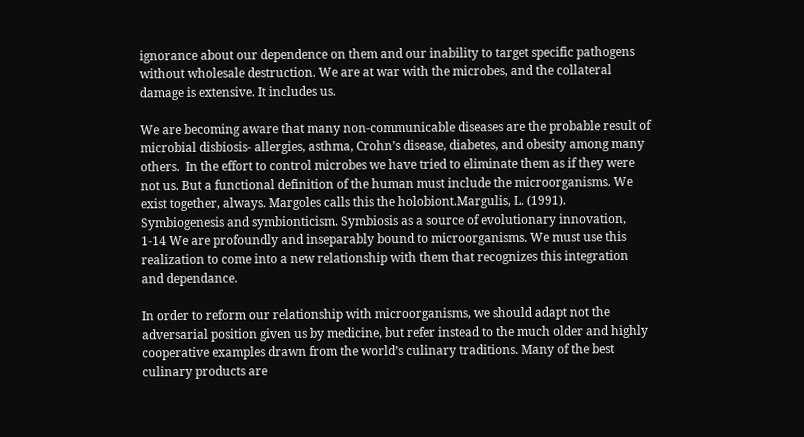ignorance about our dependence on them and our inability to target specific pathogens without wholesale destruction. We are at war with the microbes, and the collateral damage is extensive. It includes us.

We are becoming aware that many non-communicable diseases are the probable result of microbial disbiosis- allergies, asthma, Crohn’s disease, diabetes, and obesity among many others.  In the effort to control microbes we have tried to eliminate them as if they were not us. But a functional definition of the human must include the microorganisms. We exist together, always. Margoles calls this the holobiont.Margulis, L. (1991). Symbiogenesis and symbionticism. Symbiosis as a source of evolutionary innovation, 1-14 We are profoundly and inseparably bound to microorganisms. We must use this realization to come into a new relationship with them that recognizes this integration and dependance.

In order to reform our relationship with microorganisms, we should adapt not the adversarial position given us by medicine, but refer instead to the much older and highly cooperative examples drawn from the world’s culinary traditions. Many of the best culinary products are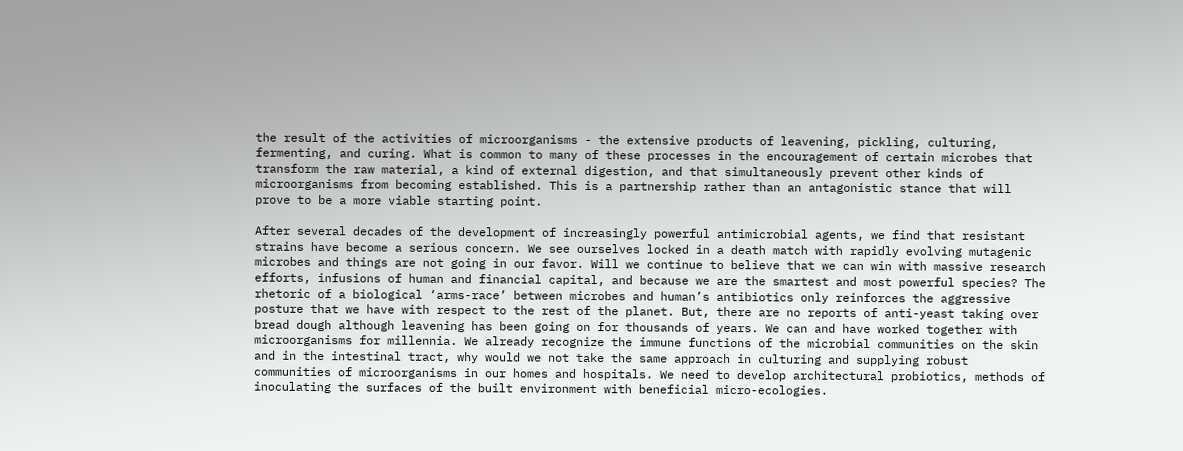the result of the activities of microorganisms - the extensive products of leavening, pickling, culturing, fermenting, and curing. What is common to many of these processes in the encouragement of certain microbes that transform the raw material, a kind of external digestion, and that simultaneously prevent other kinds of microorganisms from becoming established. This is a partnership rather than an antagonistic stance that will prove to be a more viable starting point.

After several decades of the development of increasingly powerful antimicrobial agents, we find that resistant strains have become a serious concern. We see ourselves locked in a death match with rapidly evolving mutagenic microbes and things are not going in our favor. Will we continue to believe that we can win with massive research efforts, infusions of human and financial capital, and because we are the smartest and most powerful species? The rhetoric of a biological ‘arms-race’ between microbes and human’s antibiotics only reinforces the aggressive posture that we have with respect to the rest of the planet. But, there are no reports of anti-yeast taking over bread dough although leavening has been going on for thousands of years. We can and have worked together with microorganisms for millennia. We already recognize the immune functions of the microbial communities on the skin and in the intestinal tract, why would we not take the same approach in culturing and supplying robust communities of microorganisms in our homes and hospitals. We need to develop architectural probiotics, methods of inoculating the surfaces of the built environment with beneficial micro-ecologies.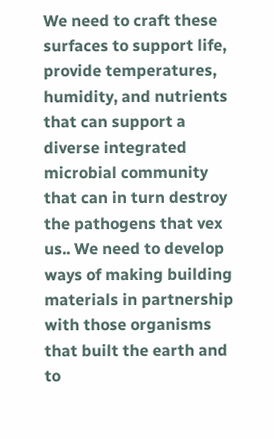We need to craft these surfaces to support life, provide temperatures, humidity, and nutrients that can support a diverse integrated microbial community that can in turn destroy the pathogens that vex us.. We need to develop ways of making building materials in partnership with those organisms that built the earth and to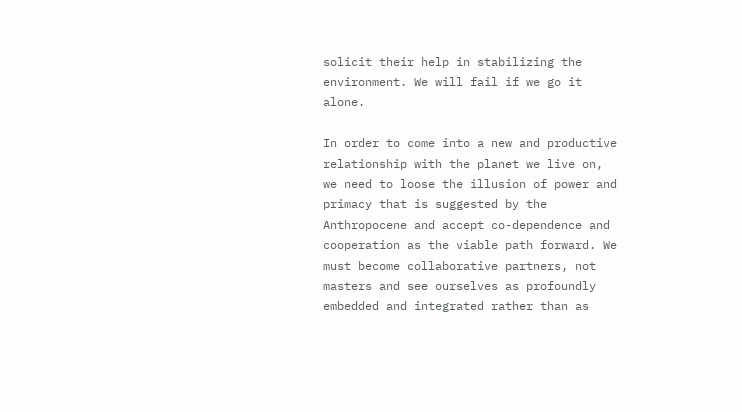solicit their help in stabilizing the environment. We will fail if we go it alone.

In order to come into a new and productive relationship with the planet we live on, we need to loose the illusion of power and primacy that is suggested by the Anthropocene and accept co-dependence and cooperation as the viable path forward. We must become collaborative partners, not masters and see ourselves as profoundly embedded and integrated rather than as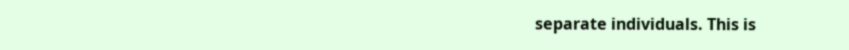separate individuals. This is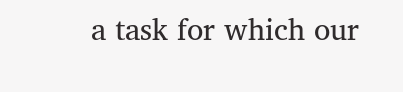a task for which our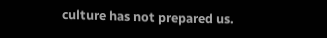culture has not prepared us.